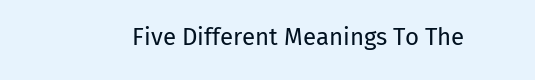Five Different Meanings To The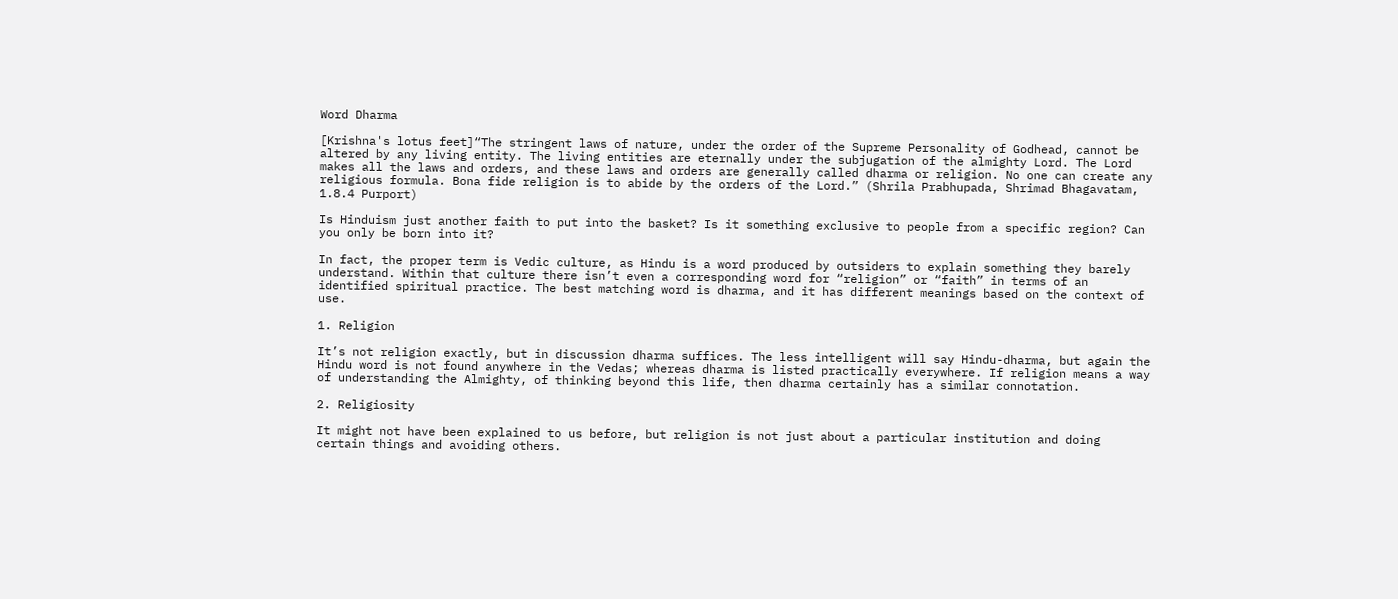Word Dharma

[Krishna's lotus feet]“The stringent laws of nature, under the order of the Supreme Personality of Godhead, cannot be altered by any living entity. The living entities are eternally under the subjugation of the almighty Lord. The Lord makes all the laws and orders, and these laws and orders are generally called dharma or religion. No one can create any religious formula. Bona fide religion is to abide by the orders of the Lord.” (Shrila Prabhupada, Shrimad Bhagavatam, 1.8.4 Purport)

Is Hinduism just another faith to put into the basket? Is it something exclusive to people from a specific region? Can you only be born into it?

In fact, the proper term is Vedic culture, as Hindu is a word produced by outsiders to explain something they barely understand. Within that culture there isn’t even a corresponding word for “religion” or “faith” in terms of an identified spiritual practice. The best matching word is dharma, and it has different meanings based on the context of use.

1. Religion

It’s not religion exactly, but in discussion dharma suffices. The less intelligent will say Hindu-dharma, but again the Hindu word is not found anywhere in the Vedas; whereas dharma is listed practically everywhere. If religion means a way of understanding the Almighty, of thinking beyond this life, then dharma certainly has a similar connotation.

2. Religiosity

It might not have been explained to us before, but religion is not just about a particular institution and doing certain things and avoiding others.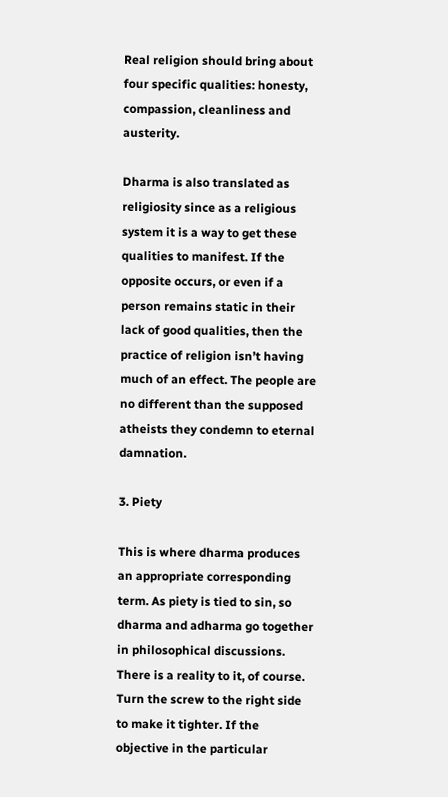Real religion should bring about four specific qualities: honesty, compassion, cleanliness and austerity.

Dharma is also translated as religiosity since as a religious system it is a way to get these qualities to manifest. If the opposite occurs, or even if a person remains static in their lack of good qualities, then the practice of religion isn’t having much of an effect. The people are no different than the supposed atheists they condemn to eternal damnation.

3. Piety

This is where dharma produces an appropriate corresponding term. As piety is tied to sin, so dharma and adharma go together in philosophical discussions. There is a reality to it, of course. Turn the screw to the right side to make it tighter. If the objective in the particular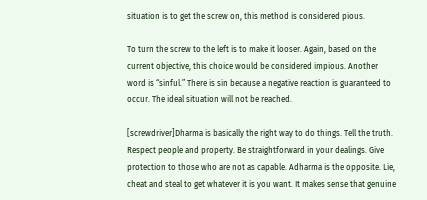situation is to get the screw on, this method is considered pious.

To turn the screw to the left is to make it looser. Again, based on the current objective, this choice would be considered impious. Another word is “sinful.” There is sin because a negative reaction is guaranteed to occur. The ideal situation will not be reached.

[screwdriver]Dharma is basically the right way to do things. Tell the truth. Respect people and property. Be straightforward in your dealings. Give protection to those who are not as capable. Adharma is the opposite. Lie, cheat and steal to get whatever it is you want. It makes sense that genuine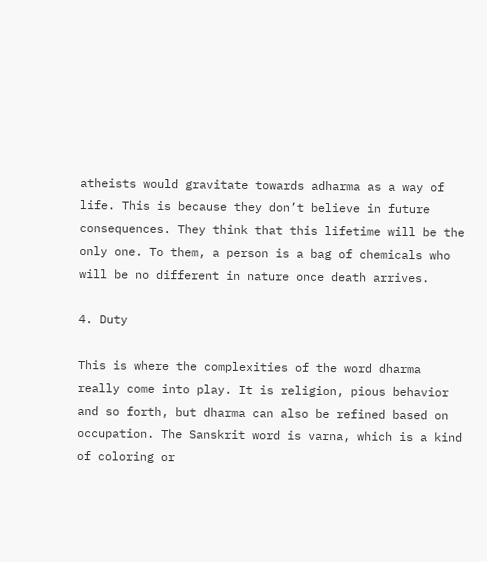atheists would gravitate towards adharma as a way of life. This is because they don’t believe in future consequences. They think that this lifetime will be the only one. To them, a person is a bag of chemicals who will be no different in nature once death arrives.

4. Duty

This is where the complexities of the word dharma really come into play. It is religion, pious behavior and so forth, but dharma can also be refined based on occupation. The Sanskrit word is varna, which is a kind of coloring or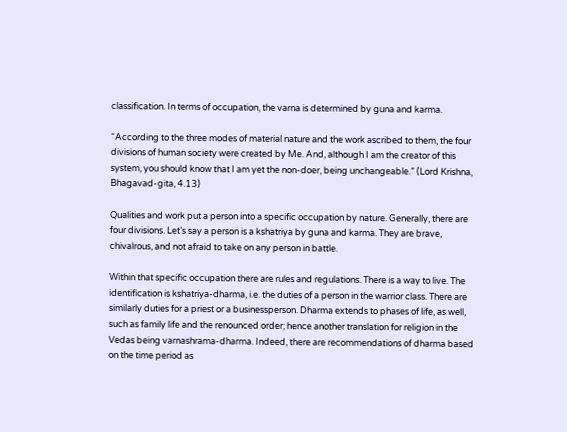classification. In terms of occupation, the varna is determined by guna and karma.

“According to the three modes of material nature and the work ascribed to them, the four divisions of human society were created by Me. And, although I am the creator of this system, you should know that I am yet the non-doer, being unchangeable.” (Lord Krishna, Bhagavad-gita, 4.13)

Qualities and work put a person into a specific occupation by nature. Generally, there are four divisions. Let’s say a person is a kshatriya by guna and karma. They are brave, chivalrous, and not afraid to take on any person in battle.

Within that specific occupation there are rules and regulations. There is a way to live. The identification is kshatriya-dharma, i.e. the duties of a person in the warrior class. There are similarly duties for a priest or a businessperson. Dharma extends to phases of life, as well, such as family life and the renounced order; hence another translation for religion in the Vedas being varnashrama-dharma. Indeed, there are recommendations of dharma based on the time period as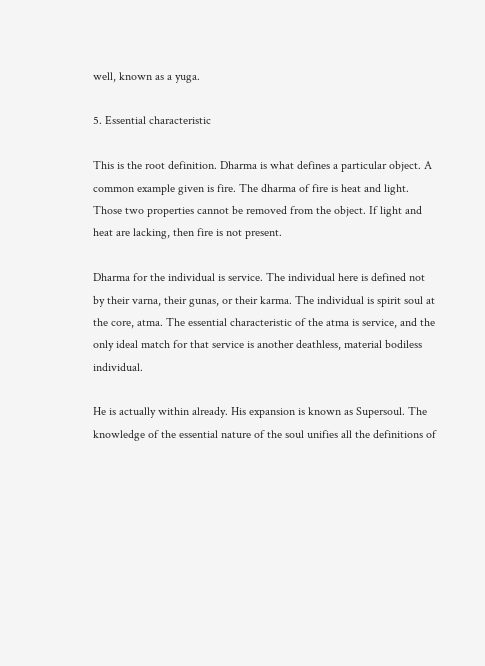well, known as a yuga.

5. Essential characteristic

This is the root definition. Dharma is what defines a particular object. A common example given is fire. The dharma of fire is heat and light. Those two properties cannot be removed from the object. If light and heat are lacking, then fire is not present.

Dharma for the individual is service. The individual here is defined not by their varna, their gunas, or their karma. The individual is spirit soul at the core, atma. The essential characteristic of the atma is service, and the only ideal match for that service is another deathless, material bodiless individual.

He is actually within already. His expansion is known as Supersoul. The knowledge of the essential nature of the soul unifies all the definitions of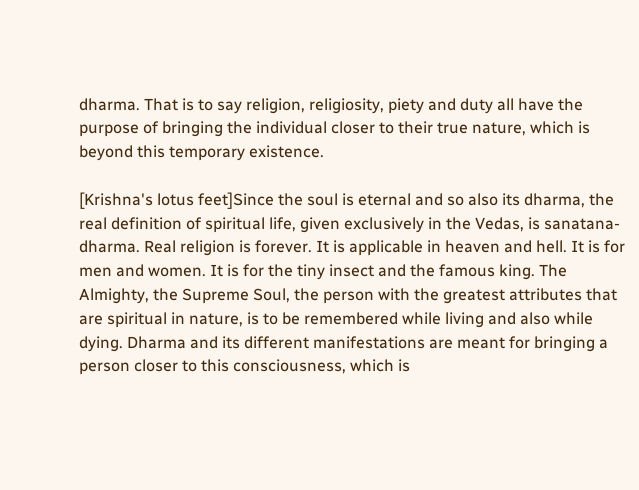dharma. That is to say religion, religiosity, piety and duty all have the purpose of bringing the individual closer to their true nature, which is beyond this temporary existence.

[Krishna's lotus feet]Since the soul is eternal and so also its dharma, the real definition of spiritual life, given exclusively in the Vedas, is sanatana-dharma. Real religion is forever. It is applicable in heaven and hell. It is for men and women. It is for the tiny insect and the famous king. The Almighty, the Supreme Soul, the person with the greatest attributes that are spiritual in nature, is to be remembered while living and also while dying. Dharma and its different manifestations are meant for bringing a person closer to this consciousness, which is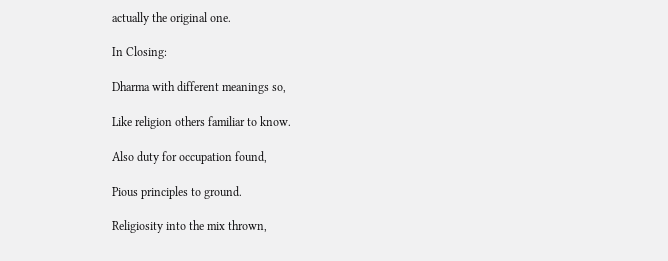actually the original one.

In Closing:

Dharma with different meanings so,

Like religion others familiar to know.

Also duty for occupation found,

Pious principles to ground.

Religiosity into the mix thrown,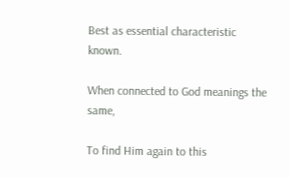Best as essential characteristic known.

When connected to God meanings the same,

To find Him again to this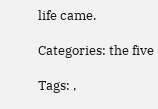life came.

Categories: the five

Tags: ,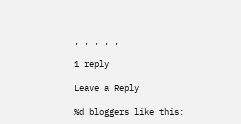, , , , ,

1 reply

Leave a Reply

%d bloggers like this: